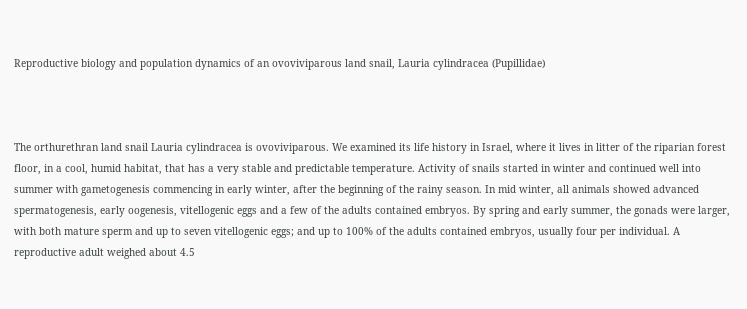Reproductive biology and population dynamics of an ovoviviparous land snail, Lauria cylindracea (Pupillidae)



The orthurethran land snail Lauria cylindracea is ovoviviparous. We examined its life history in Israel, where it lives in litter of the riparian forest floor, in a cool, humid habitat, that has a very stable and predictable temperature. Activity of snails started in winter and continued well into summer with gametogenesis commencing in early winter, after the beginning of the rainy season. In mid winter, all animals showed advanced spermatogenesis, early oogenesis, vitellogenic eggs and a few of the adults contained embryos. By spring and early summer, the gonads were larger, with both mature sperm and up to seven vitellogenic eggs; and up to 100% of the adults contained embryos, usually four per individual. A reproductive adult weighed about 4.5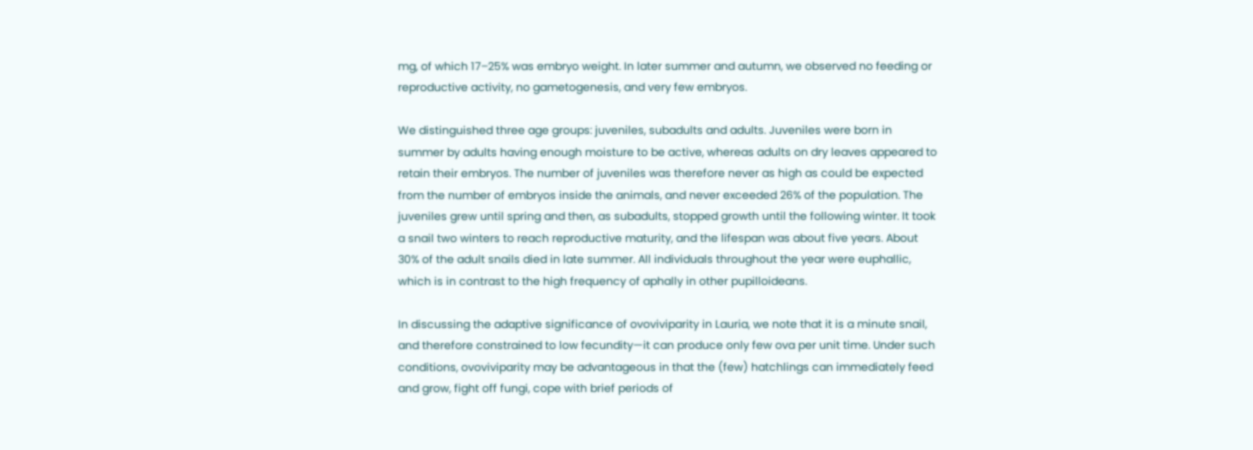mg, of which 17–25% was embryo weight. In later summer and autumn, we observed no feeding or reproductive activity, no gametogenesis, and very few embryos.

We distinguished three age groups: juveniles, subadults and adults. Juveniles were born in summer by adults having enough moisture to be active, whereas adults on dry leaves appeared to retain their embryos. The number of juveniles was therefore never as high as could be expected from the number of embryos inside the animals, and never exceeded 26% of the population. The juveniles grew until spring and then, as subadults, stopped growth until the following winter. It took a snail two winters to reach reproductive maturity, and the lifespan was about five years. About 30% of the adult snails died in late summer. All individuals throughout the year were euphallic, which is in contrast to the high frequency of aphally in other pupilloideans.

In discussing the adaptive significance of ovoviviparity in Lauria, we note that it is a minute snail, and therefore constrained to low fecundity—it can produce only few ova per unit time. Under such conditions, ovoviviparity may be advantageous in that the (few) hatchlings can immediately feed and grow, fight off fungi, cope with brief periods of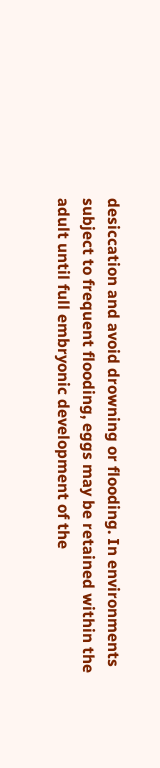desiccation and avoid drowning or flooding. In environments subject to frequent flooding, eggs may be retained within the adult until full embryonic development of the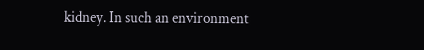kidney. In such an environment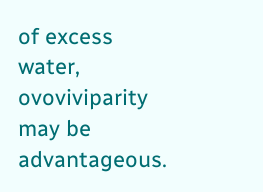of excess water, ovoviviparity may be advantageous.